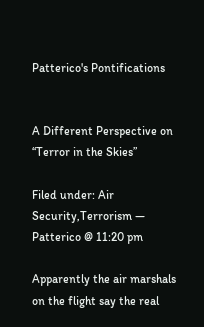Patterico's Pontifications


A Different Perspective on “Terror in the Skies”

Filed under: Air Security,Terrorism — Patterico @ 11:20 pm

Apparently the air marshals on the flight say the real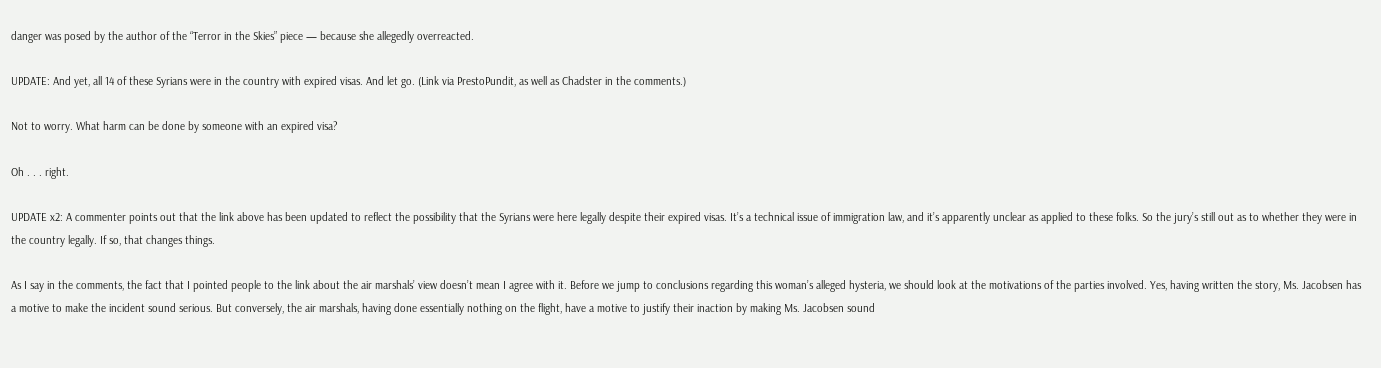danger was posed by the author of the “Terror in the Skies” piece — because she allegedly overreacted.

UPDATE: And yet, all 14 of these Syrians were in the country with expired visas. And let go. (Link via PrestoPundit, as well as Chadster in the comments.)

Not to worry. What harm can be done by someone with an expired visa?

Oh . . . right.

UPDATE x2: A commenter points out that the link above has been updated to reflect the possibility that the Syrians were here legally despite their expired visas. It’s a technical issue of immigration law, and it’s apparently unclear as applied to these folks. So the jury’s still out as to whether they were in the country legally. If so, that changes things.

As I say in the comments, the fact that I pointed people to the link about the air marshals’ view doesn’t mean I agree with it. Before we jump to conclusions regarding this woman’s alleged hysteria, we should look at the motivations of the parties involved. Yes, having written the story, Ms. Jacobsen has a motive to make the incident sound serious. But conversely, the air marshals, having done essentially nothing on the flight, have a motive to justify their inaction by making Ms. Jacobsen sound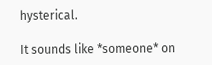hysterical.

It sounds like *someone* on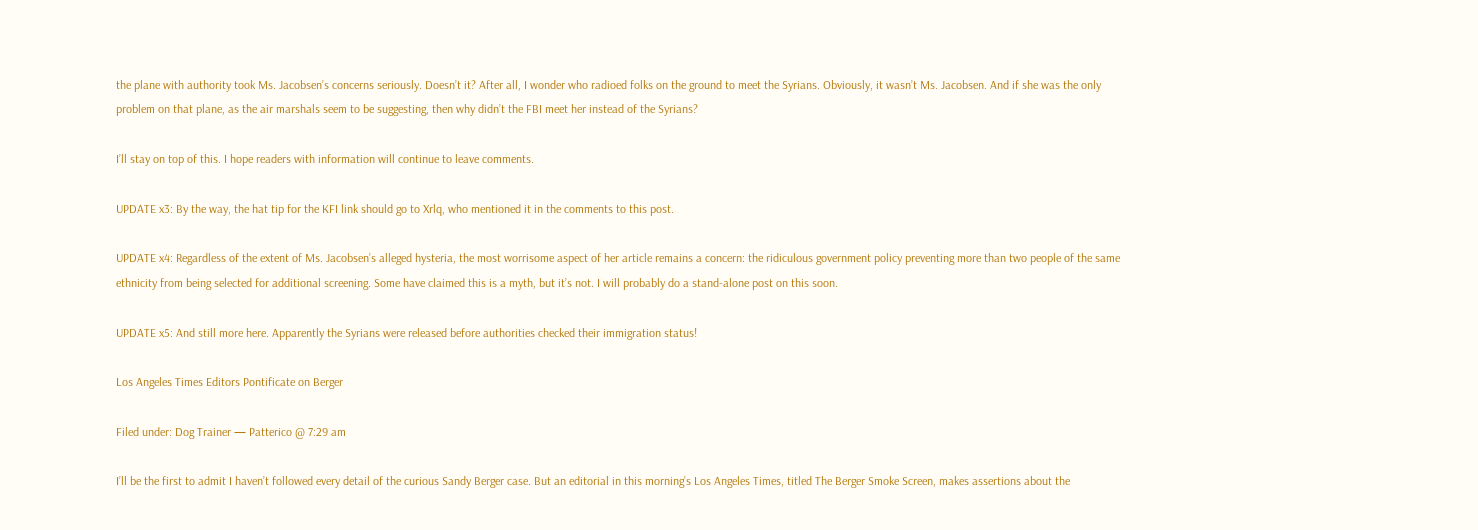the plane with authority took Ms. Jacobsen’s concerns seriously. Doesn’t it? After all, I wonder who radioed folks on the ground to meet the Syrians. Obviously, it wasn’t Ms. Jacobsen. And if she was the only problem on that plane, as the air marshals seem to be suggesting, then why didn’t the FBI meet her instead of the Syrians?

I’ll stay on top of this. I hope readers with information will continue to leave comments.

UPDATE x3: By the way, the hat tip for the KFI link should go to Xrlq, who mentioned it in the comments to this post.

UPDATE x4: Regardless of the extent of Ms. Jacobsen’s alleged hysteria, the most worrisome aspect of her article remains a concern: the ridiculous government policy preventing more than two people of the same ethnicity from being selected for additional screening. Some have claimed this is a myth, but it’s not. I will probably do a stand-alone post on this soon.

UPDATE x5: And still more here. Apparently the Syrians were released before authorities checked their immigration status!

Los Angeles Times Editors Pontificate on Berger

Filed under: Dog Trainer — Patterico @ 7:29 am

I’ll be the first to admit I haven’t followed every detail of the curious Sandy Berger case. But an editorial in this morning’s Los Angeles Times, titled The Berger Smoke Screen, makes assertions about the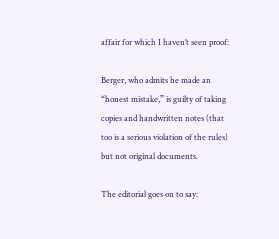affair for which I haven’t seen proof:

Berger, who admits he made an “honest mistake,” is guilty of taking copies and handwritten notes (that too is a serious violation of the rules) but not original documents.

The editorial goes on to say: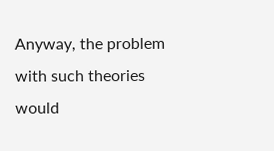Anyway, the problem with such theories would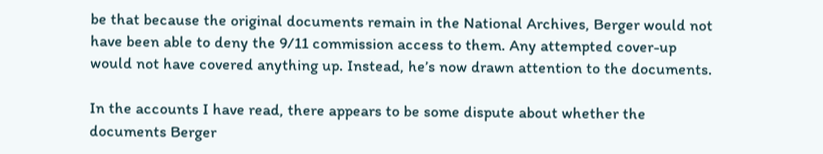be that because the original documents remain in the National Archives, Berger would not have been able to deny the 9/11 commission access to them. Any attempted cover-up would not have covered anything up. Instead, he’s now drawn attention to the documents.

In the accounts I have read, there appears to be some dispute about whether the documents Berger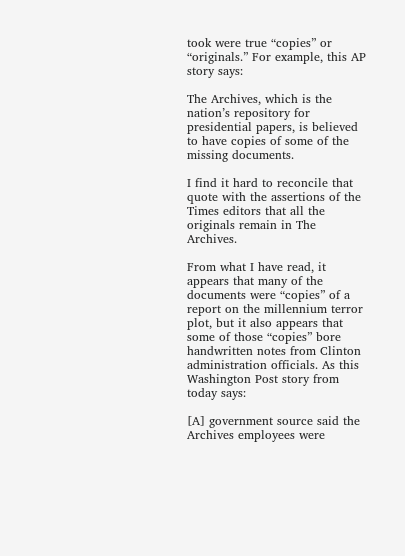took were true “copies” or “originals.” For example, this AP story says:

The Archives, which is the nation’s repository for presidential papers, is believed to have copies of some of the missing documents.

I find it hard to reconcile that quote with the assertions of the Times editors that all the originals remain in The Archives.

From what I have read, it appears that many of the documents were “copies” of a report on the millennium terror plot, but it also appears that some of those “copies” bore handwritten notes from Clinton administration officials. As this Washington Post story from today says:

[A] government source said the Archives employees were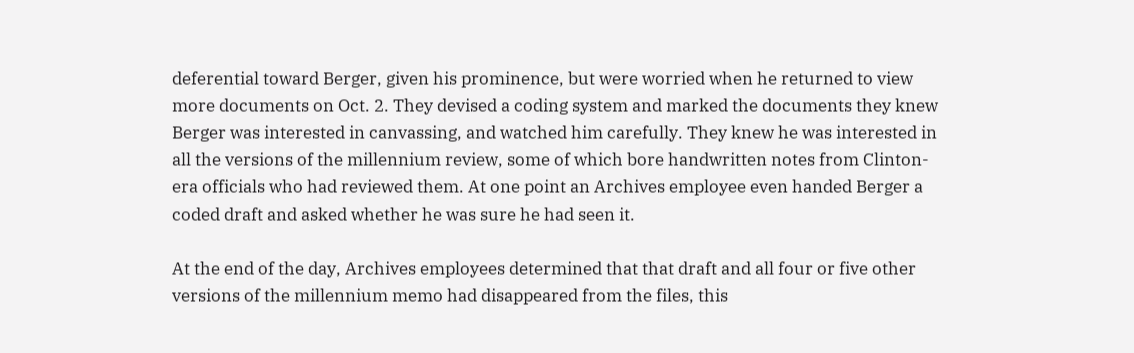deferential toward Berger, given his prominence, but were worried when he returned to view more documents on Oct. 2. They devised a coding system and marked the documents they knew Berger was interested in canvassing, and watched him carefully. They knew he was interested in all the versions of the millennium review, some of which bore handwritten notes from Clinton-era officials who had reviewed them. At one point an Archives employee even handed Berger a coded draft and asked whether he was sure he had seen it.

At the end of the day, Archives employees determined that that draft and all four or five other versions of the millennium memo had disappeared from the files, this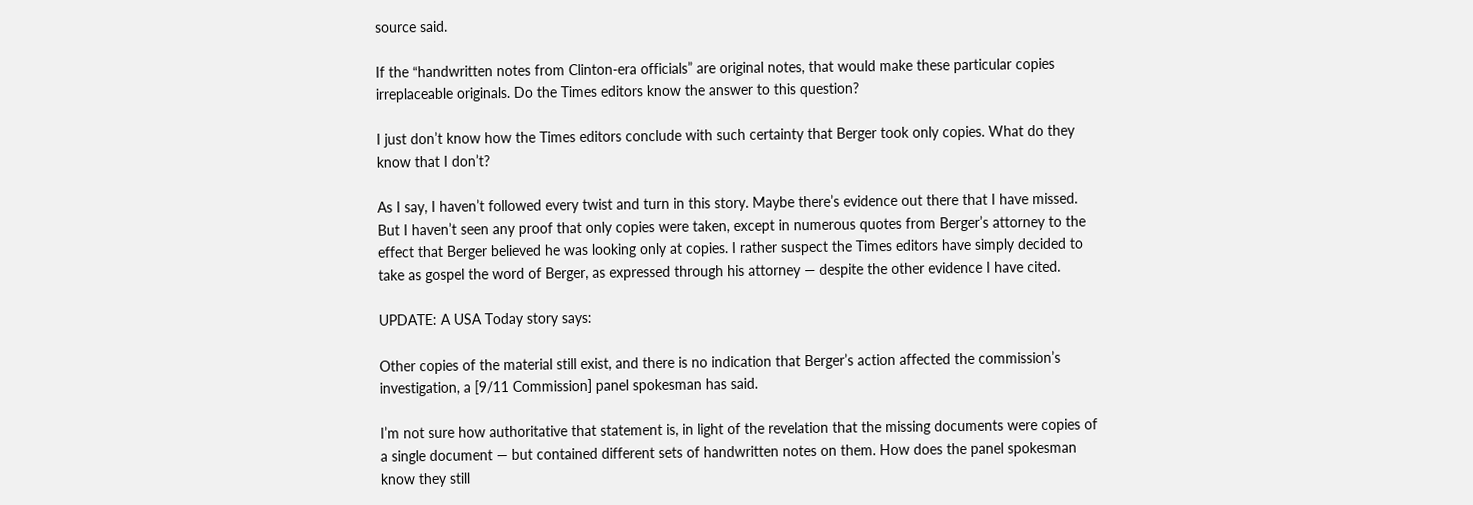source said.

If the “handwritten notes from Clinton-era officials” are original notes, that would make these particular copies irreplaceable originals. Do the Times editors know the answer to this question?

I just don’t know how the Times editors conclude with such certainty that Berger took only copies. What do they know that I don’t?

As I say, I haven’t followed every twist and turn in this story. Maybe there’s evidence out there that I have missed. But I haven’t seen any proof that only copies were taken, except in numerous quotes from Berger’s attorney to the effect that Berger believed he was looking only at copies. I rather suspect the Times editors have simply decided to take as gospel the word of Berger, as expressed through his attorney — despite the other evidence I have cited.

UPDATE: A USA Today story says:

Other copies of the material still exist, and there is no indication that Berger’s action affected the commission’s investigation, a [9/11 Commission] panel spokesman has said.

I’m not sure how authoritative that statement is, in light of the revelation that the missing documents were copies of a single document — but contained different sets of handwritten notes on them. How does the panel spokesman know they still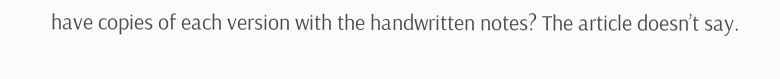have copies of each version with the handwritten notes? The article doesn’t say.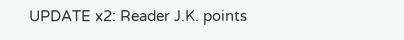UPDATE x2: Reader J.K. points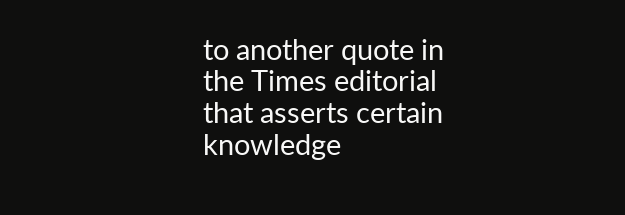to another quote in the Times editorial that asserts certain knowledge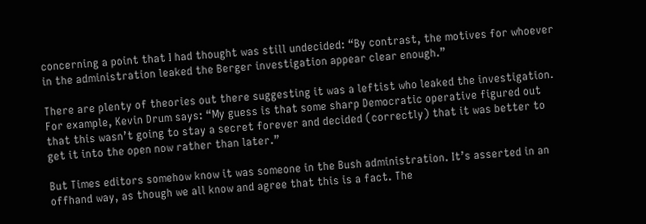concerning a point that I had thought was still undecided: “By contrast, the motives for whoever in the administration leaked the Berger investigation appear clear enough.”

There are plenty of theories out there suggesting it was a leftist who leaked the investigation. For example, Kevin Drum says: “My guess is that some sharp Democratic operative figured out that this wasn’t going to stay a secret forever and decided (correctly) that it was better to get it into the open now rather than later.”

But Times editors somehow know it was someone in the Bush administration. It’s asserted in an offhand way, as though we all know and agree that this is a fact. The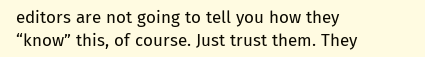editors are not going to tell you how they “know” this, of course. Just trust them. They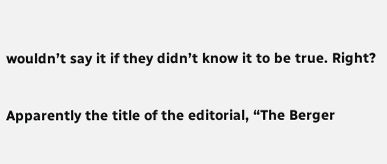wouldn’t say it if they didn’t know it to be true. Right?

Apparently the title of the editorial, “The Berger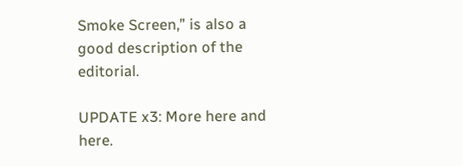Smoke Screen,” is also a good description of the editorial.

UPDATE x3: More here and here.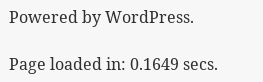Powered by WordPress.

Page loaded in: 0.1649 secs.